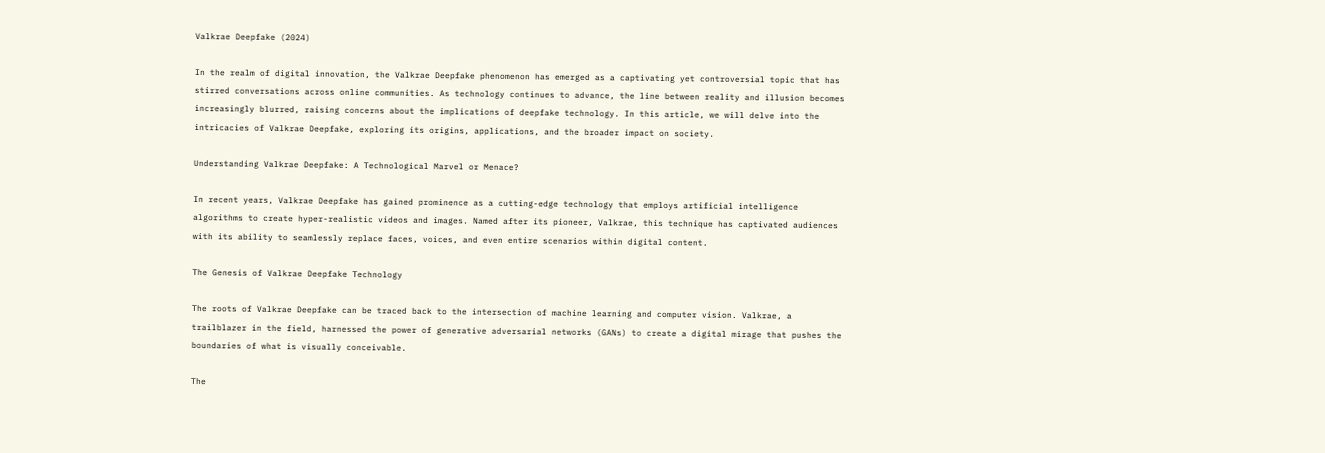Valkrae Deepfake (2024)

In the realm of digital innovation, the Valkrae Deepfake phenomenon has emerged as a captivating yet controversial topic that has stirred conversations across online communities. As technology continues to advance, the line between reality and illusion becomes increasingly blurred, raising concerns about the implications of deepfake technology. In this article, we will delve into the intricacies of Valkrae Deepfake, exploring its origins, applications, and the broader impact on society.

Understanding Valkrae Deepfake: A Technological Marvel or Menace?

In recent years, Valkrae Deepfake has gained prominence as a cutting-edge technology that employs artificial intelligence algorithms to create hyper-realistic videos and images. Named after its pioneer, Valkrae, this technique has captivated audiences with its ability to seamlessly replace faces, voices, and even entire scenarios within digital content.

The Genesis of Valkrae Deepfake Technology

The roots of Valkrae Deepfake can be traced back to the intersection of machine learning and computer vision. Valkrae, a trailblazer in the field, harnessed the power of generative adversarial networks (GANs) to create a digital mirage that pushes the boundaries of what is visually conceivable.

The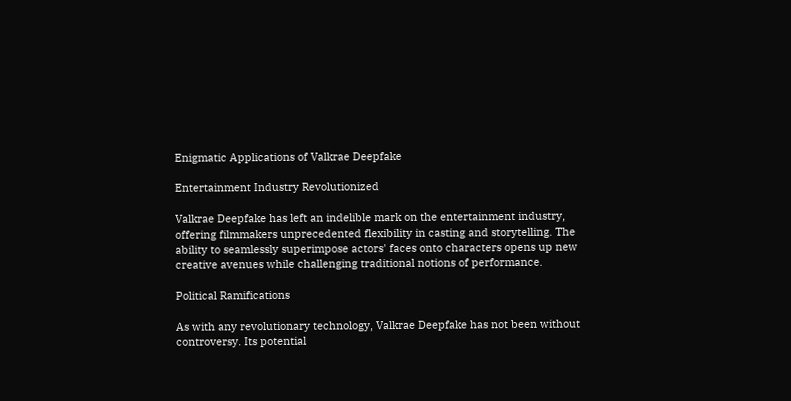Enigmatic Applications of Valkrae Deepfake

Entertainment Industry Revolutionized

Valkrae Deepfake has left an indelible mark on the entertainment industry, offering filmmakers unprecedented flexibility in casting and storytelling. The ability to seamlessly superimpose actors' faces onto characters opens up new creative avenues while challenging traditional notions of performance.

Political Ramifications

As with any revolutionary technology, Valkrae Deepfake has not been without controversy. Its potential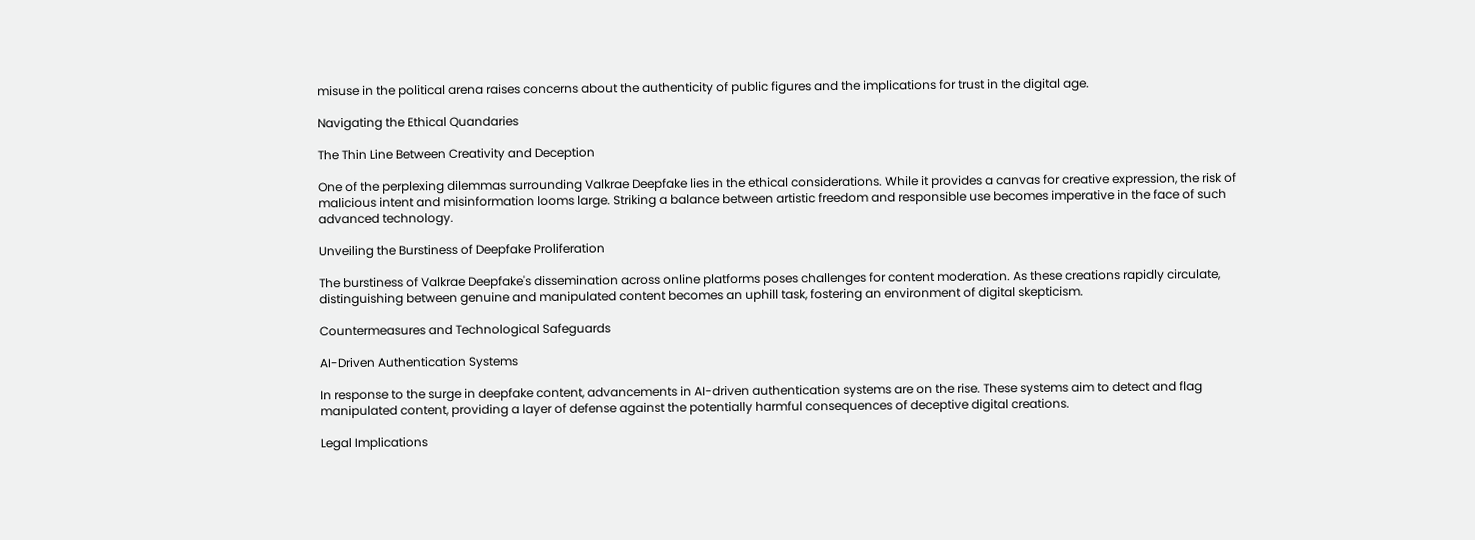misuse in the political arena raises concerns about the authenticity of public figures and the implications for trust in the digital age.

Navigating the Ethical Quandaries

The Thin Line Between Creativity and Deception

One of the perplexing dilemmas surrounding Valkrae Deepfake lies in the ethical considerations. While it provides a canvas for creative expression, the risk of malicious intent and misinformation looms large. Striking a balance between artistic freedom and responsible use becomes imperative in the face of such advanced technology.

Unveiling the Burstiness of Deepfake Proliferation

The burstiness of Valkrae Deepfake's dissemination across online platforms poses challenges for content moderation. As these creations rapidly circulate, distinguishing between genuine and manipulated content becomes an uphill task, fostering an environment of digital skepticism.

Countermeasures and Technological Safeguards

AI-Driven Authentication Systems

In response to the surge in deepfake content, advancements in AI-driven authentication systems are on the rise. These systems aim to detect and flag manipulated content, providing a layer of defense against the potentially harmful consequences of deceptive digital creations.

Legal Implications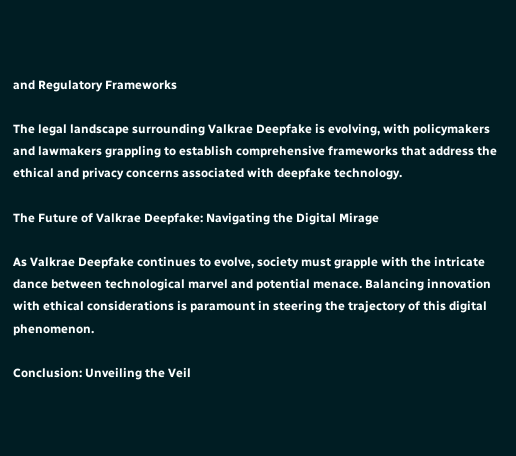and Regulatory Frameworks

The legal landscape surrounding Valkrae Deepfake is evolving, with policymakers and lawmakers grappling to establish comprehensive frameworks that address the ethical and privacy concerns associated with deepfake technology.

The Future of Valkrae Deepfake: Navigating the Digital Mirage

As Valkrae Deepfake continues to evolve, society must grapple with the intricate dance between technological marvel and potential menace. Balancing innovation with ethical considerations is paramount in steering the trajectory of this digital phenomenon.

Conclusion: Unveiling the Veil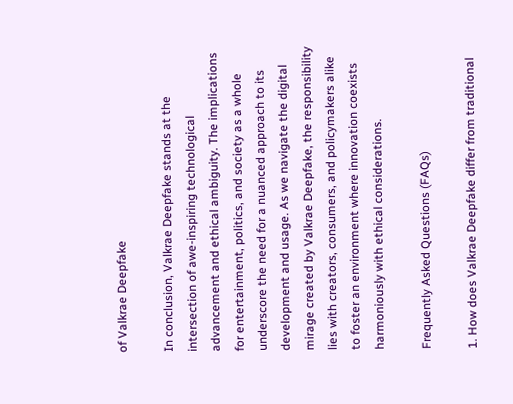of Valkrae Deepfake

In conclusion, Valkrae Deepfake stands at the intersection of awe-inspiring technological advancement and ethical ambiguity. The implications for entertainment, politics, and society as a whole underscore the need for a nuanced approach to its development and usage. As we navigate the digital mirage created by Valkrae Deepfake, the responsibility lies with creators, consumers, and policymakers alike to foster an environment where innovation coexists harmoniously with ethical considerations.

Frequently Asked Questions (FAQs)

1. How does Valkrae Deepfake differ from traditional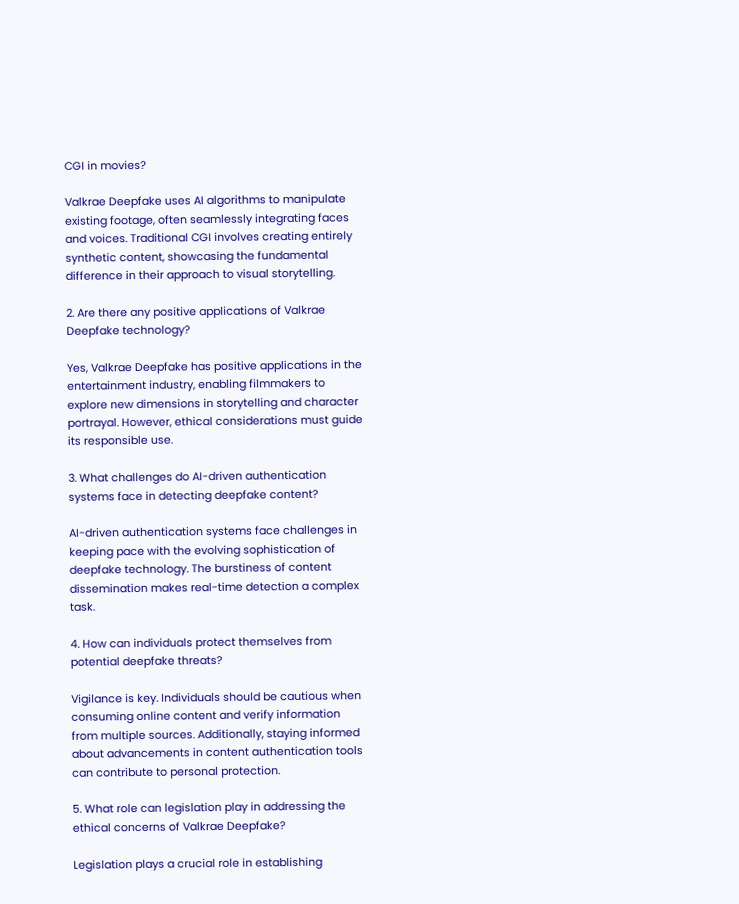CGI in movies?

Valkrae Deepfake uses AI algorithms to manipulate existing footage, often seamlessly integrating faces and voices. Traditional CGI involves creating entirely synthetic content, showcasing the fundamental difference in their approach to visual storytelling.

2. Are there any positive applications of Valkrae Deepfake technology?

Yes, Valkrae Deepfake has positive applications in the entertainment industry, enabling filmmakers to explore new dimensions in storytelling and character portrayal. However, ethical considerations must guide its responsible use.

3. What challenges do AI-driven authentication systems face in detecting deepfake content?

AI-driven authentication systems face challenges in keeping pace with the evolving sophistication of deepfake technology. The burstiness of content dissemination makes real-time detection a complex task.

4. How can individuals protect themselves from potential deepfake threats?

Vigilance is key. Individuals should be cautious when consuming online content and verify information from multiple sources. Additionally, staying informed about advancements in content authentication tools can contribute to personal protection.

5. What role can legislation play in addressing the ethical concerns of Valkrae Deepfake?

Legislation plays a crucial role in establishing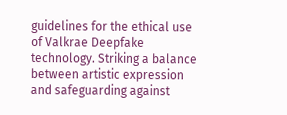guidelines for the ethical use of Valkrae Deepfake technology. Striking a balance between artistic expression and safeguarding against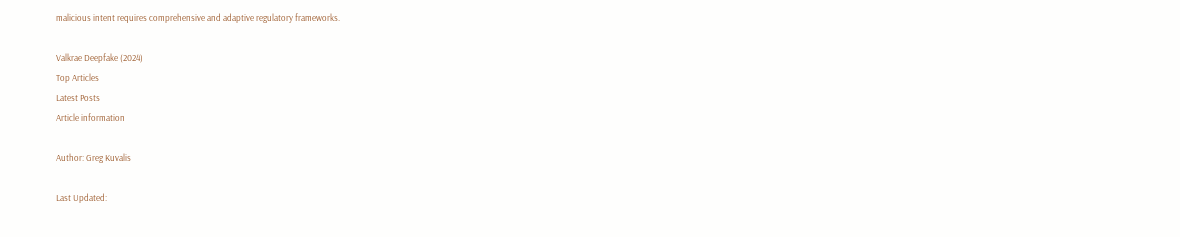malicious intent requires comprehensive and adaptive regulatory frameworks.

Valkrae Deepfake (2024)
Top Articles
Latest Posts
Article information

Author: Greg Kuvalis

Last Updated: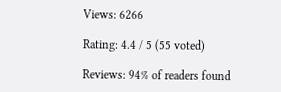Views: 6266

Rating: 4.4 / 5 (55 voted)

Reviews: 94% of readers found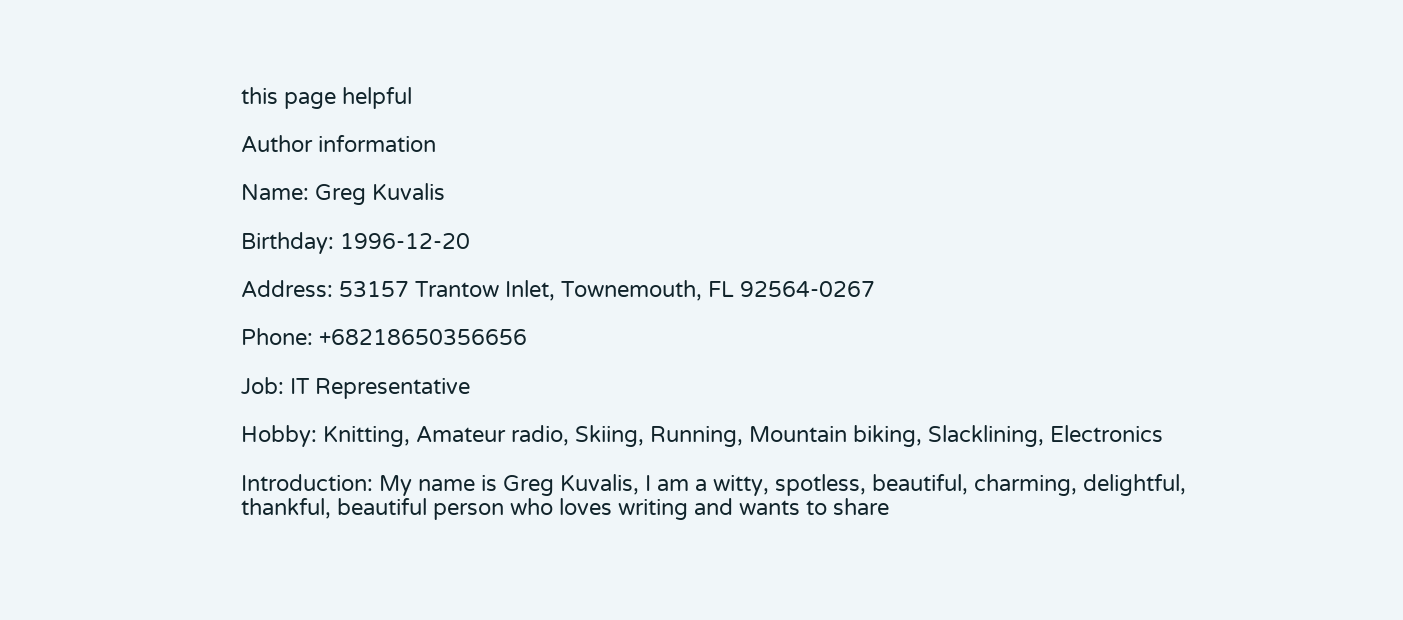this page helpful

Author information

Name: Greg Kuvalis

Birthday: 1996-12-20

Address: 53157 Trantow Inlet, Townemouth, FL 92564-0267

Phone: +68218650356656

Job: IT Representative

Hobby: Knitting, Amateur radio, Skiing, Running, Mountain biking, Slacklining, Electronics

Introduction: My name is Greg Kuvalis, I am a witty, spotless, beautiful, charming, delightful, thankful, beautiful person who loves writing and wants to share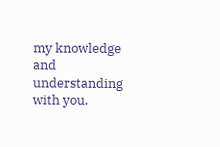my knowledge and understanding with you.